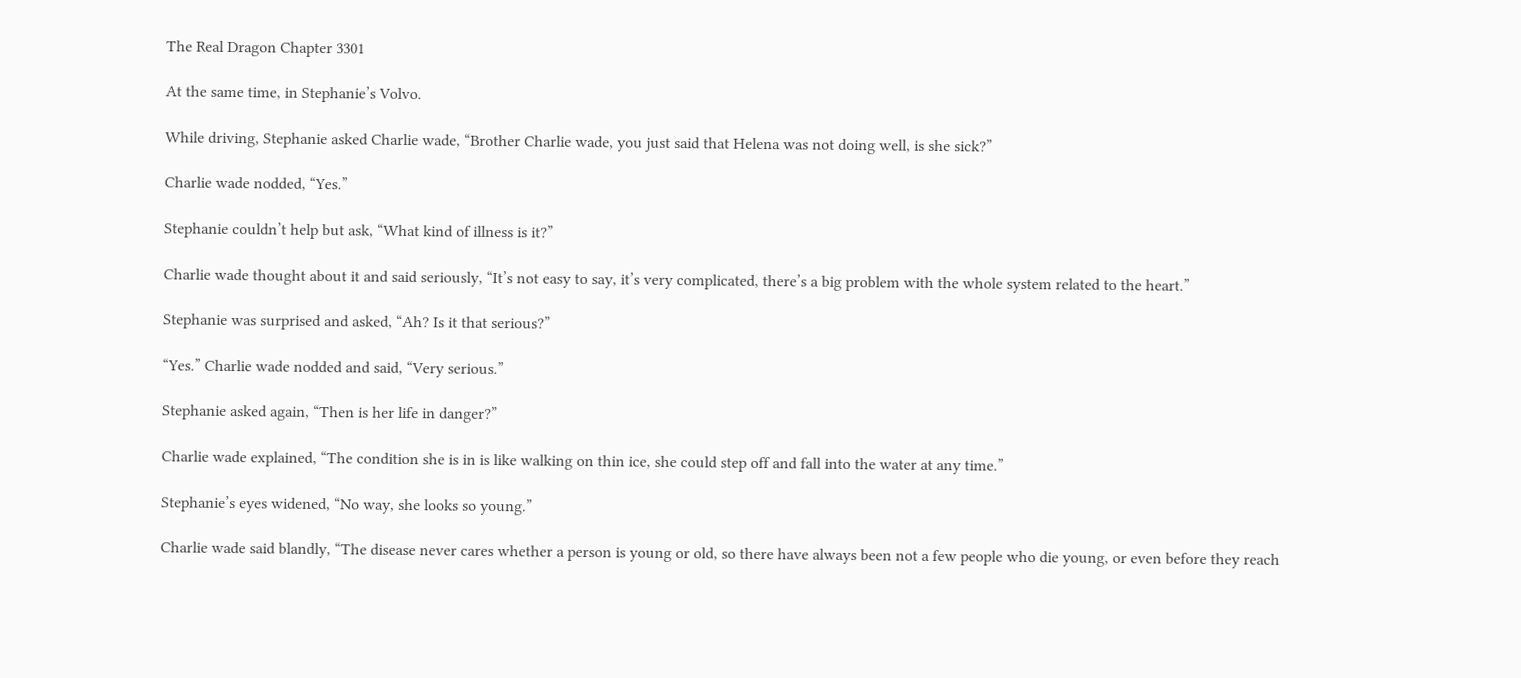The Real Dragon Chapter 3301

At the same time, in Stephanie’s Volvo.

While driving, Stephanie asked Charlie wade, “Brother Charlie wade, you just said that Helena was not doing well, is she sick?”

Charlie wade nodded, “Yes.”

Stephanie couldn’t help but ask, “What kind of illness is it?”

Charlie wade thought about it and said seriously, “It’s not easy to say, it’s very complicated, there’s a big problem with the whole system related to the heart.”

Stephanie was surprised and asked, “Ah? Is it that serious?”

“Yes.” Charlie wade nodded and said, “Very serious.”

Stephanie asked again, “Then is her life in danger?”

Charlie wade explained, “The condition she is in is like walking on thin ice, she could step off and fall into the water at any time.”

Stephanie’s eyes widened, “No way, she looks so young.”

Charlie wade said blandly, “The disease never cares whether a person is young or old, so there have always been not a few people who die young, or even before they reach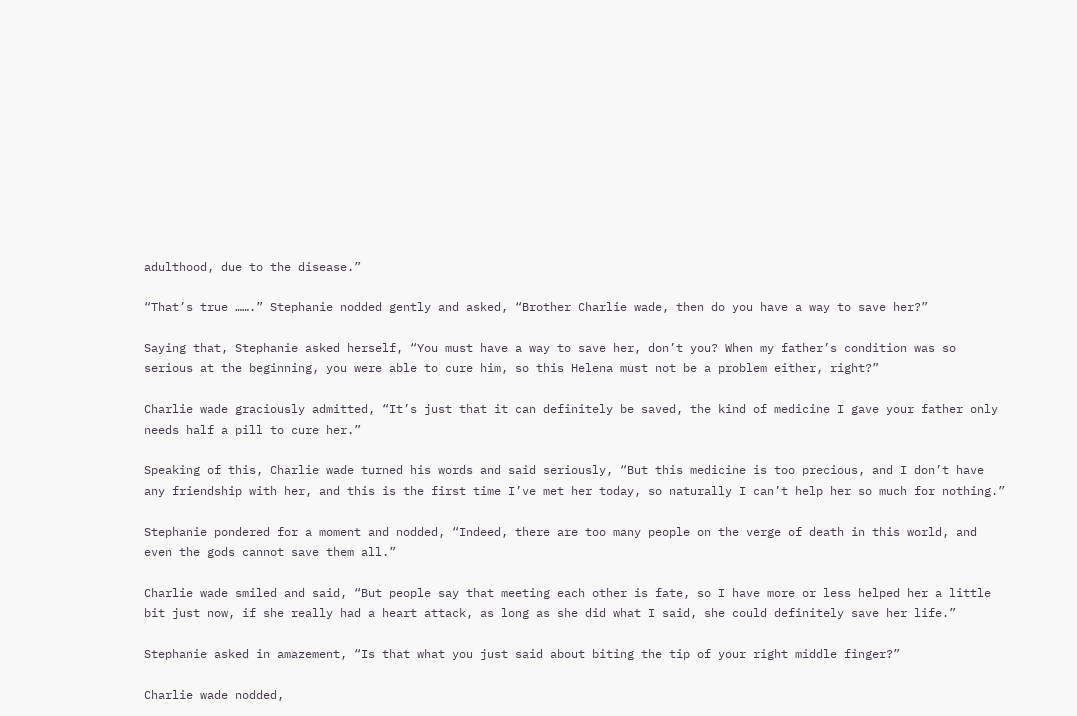adulthood, due to the disease.”

“That’s true …….” Stephanie nodded gently and asked, “Brother Charlie wade, then do you have a way to save her?”

Saying that, Stephanie asked herself, “You must have a way to save her, don’t you? When my father’s condition was so serious at the beginning, you were able to cure him, so this Helena must not be a problem either, right?”

Charlie wade graciously admitted, “It’s just that it can definitely be saved, the kind of medicine I gave your father only needs half a pill to cure her.”

Speaking of this, Charlie wade turned his words and said seriously, “But this medicine is too precious, and I don’t have any friendship with her, and this is the first time I’ve met her today, so naturally I can’t help her so much for nothing.”

Stephanie pondered for a moment and nodded, “Indeed, there are too many people on the verge of death in this world, and even the gods cannot save them all.”

Charlie wade smiled and said, “But people say that meeting each other is fate, so I have more or less helped her a little bit just now, if she really had a heart attack, as long as she did what I said, she could definitely save her life.”

Stephanie asked in amazement, “Is that what you just said about biting the tip of your right middle finger?”

Charlie wade nodded,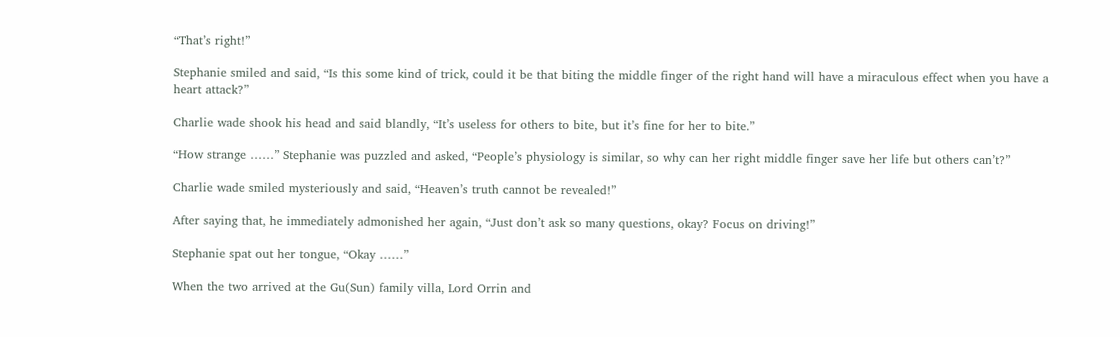“That’s right!”

Stephanie smiled and said, “Is this some kind of trick, could it be that biting the middle finger of the right hand will have a miraculous effect when you have a heart attack?”

Charlie wade shook his head and said blandly, “It’s useless for others to bite, but it’s fine for her to bite.”

“How strange ……” Stephanie was puzzled and asked, “People’s physiology is similar, so why can her right middle finger save her life but others can’t?”

Charlie wade smiled mysteriously and said, “Heaven’s truth cannot be revealed!”

After saying that, he immediately admonished her again, “Just don’t ask so many questions, okay? Focus on driving!”

Stephanie spat out her tongue, “Okay ……”

When the two arrived at the Gu(Sun) family villa, Lord Orrin and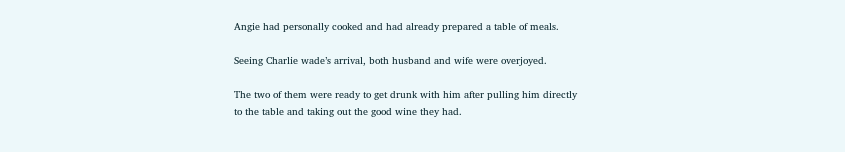Angie had personally cooked and had already prepared a table of meals.

Seeing Charlie wade’s arrival, both husband and wife were overjoyed.

The two of them were ready to get drunk with him after pulling him directly to the table and taking out the good wine they had.